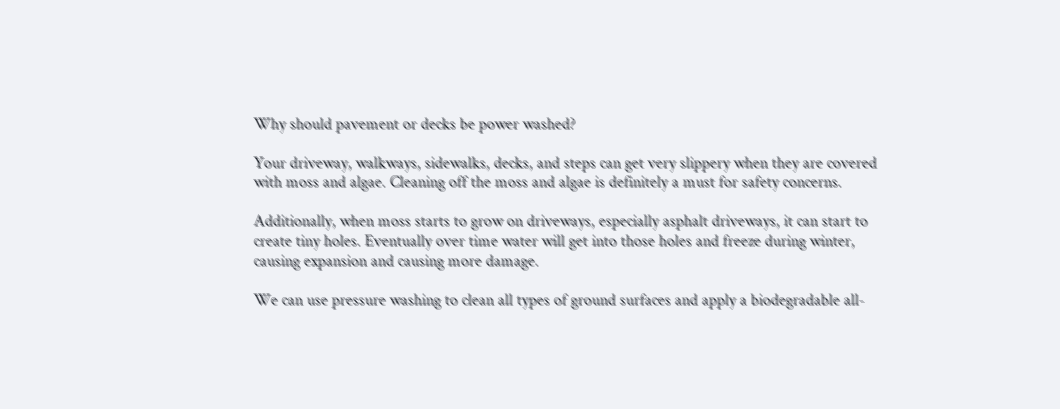Why should pavement or decks be power washed?

Your driveway, walkways, sidewalks, decks, and steps can get very slippery when they are covered with moss and algae. Cleaning off the moss and algae is definitely a must for safety concerns.

Additionally, when moss starts to grow on driveways, especially asphalt driveways, it can start to create tiny holes. Eventually over time water will get into those holes and freeze during winter, causing expansion and causing more damage.

We can use pressure washing to clean all types of ground surfaces and apply a biodegradable all-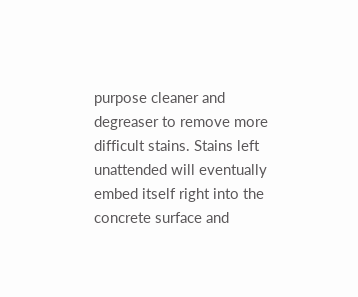purpose cleaner and degreaser to remove more difficult stains. Stains left unattended will eventually embed itself right into the concrete surface and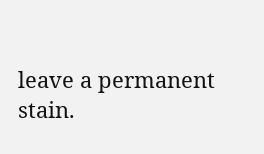leave a permanent stain.